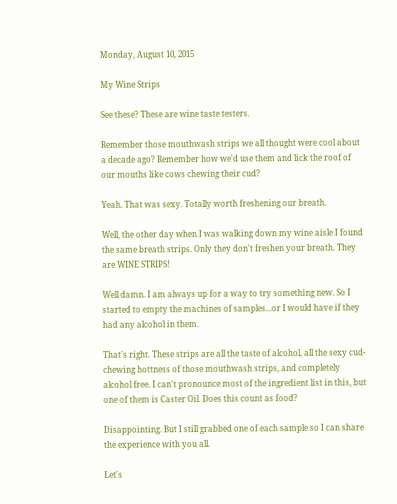Monday, August 10, 2015

My Wine Strips

See these? These are wine taste testers.

Remember those mouthwash strips we all thought were cool about a decade ago? Remember how we'd use them and lick the roof of our mouths like cows chewing their cud?

Yeah. That was sexy. Totally worth freshening our breath.

Well, the other day when I was walking down my wine aisle I found the same breath strips. Only they don't freshen your breath. They are WINE STRIPS!

Well damn. I am always up for a way to try something new. So I started to empty the machines of samples...or I would have if they had any alcohol in them.

That's right. These strips are all the taste of alcohol, all the sexy cud-chewing hottness of those mouthwash strips, and completely alcohol free. I can't pronounce most of the ingredient list in this, but one of them is Caster Oil. Does this count as food?

Disappointing. But I still grabbed one of each sample so I can share the experience with you all.

Let's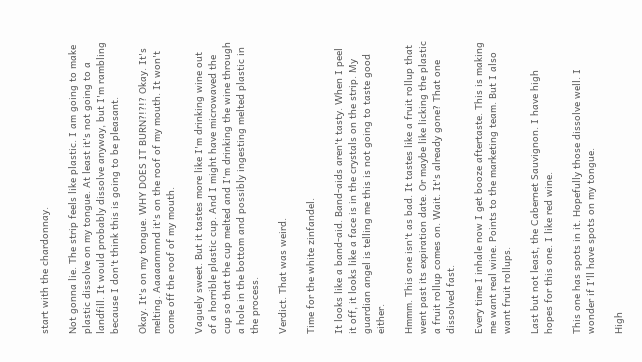start with the chardonnay.

Not gonna lie. The strip feels like plastic. I am going to make plastic dissolve on my tongue. At least it's not going to a landfill. It would probably dissolve anyway, but I'm rambling because I don't think this is going to be pleasant.

Okay. It's on my tongue. WHY DOES IT BURN?!?!? Okay. It's melting. Aaaaannnnd it's on the roof of my mouth. It won't come off the roof of my mouth.

Vaguely sweet. But it tastes more like I'm drinking wine out of a horrible plastic cup. And I might have microwaved the cup so that the cup melted and I'm drinking the wine through a hole in the bottom and possibly ingesting melted plastic in the process.

Verdict. That was weird.

Time for the white zinfandel.

It looks like a band-aid. Band-aids aren't tasty. When I peel it off, it looks like a face is in the crystals on the strip. My guardian angel is telling me this is not going to taste good either.

Hmmm. This one isn't as bad. It tastes like a fruit rollup that went past its expiration date. Or maybe like licking the plastic a fruit rollup comes on. Wait. It's already gone? That one dissolved fast.

Every time I inhale now I get booze aftertaste. This is making me want real wine. Points to the marketing team. But I also want fruit rollups.

Last but not least, the Cabernet Sauvignon. I have high hopes for this one. I like red wine.

This one has spots in it. Hopefully those dissolve well. I wonder if I'll have spots on my tongue.

High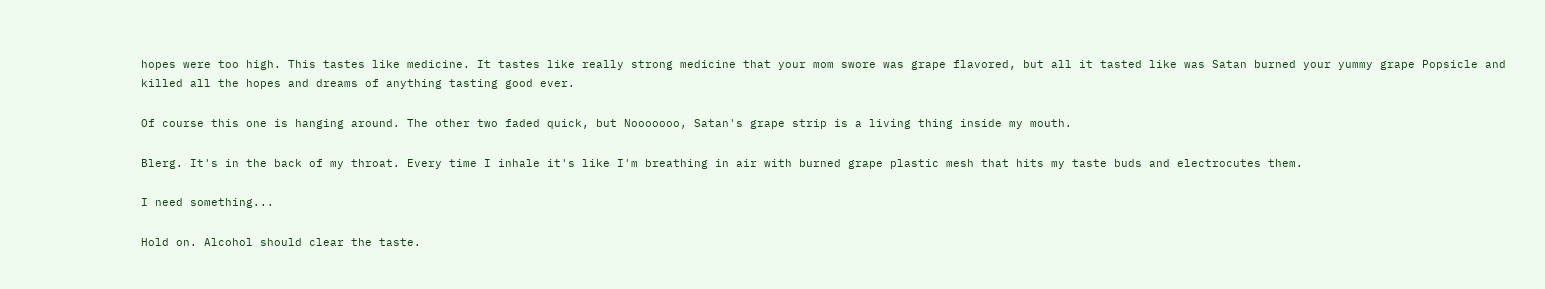hopes were too high. This tastes like medicine. It tastes like really strong medicine that your mom swore was grape flavored, but all it tasted like was Satan burned your yummy grape Popsicle and killed all the hopes and dreams of anything tasting good ever.

Of course this one is hanging around. The other two faded quick, but Nooooooo, Satan's grape strip is a living thing inside my mouth.

Blerg. It's in the back of my throat. Every time I inhale it's like I'm breathing in air with burned grape plastic mesh that hits my taste buds and electrocutes them.

I need something...

Hold on. Alcohol should clear the taste.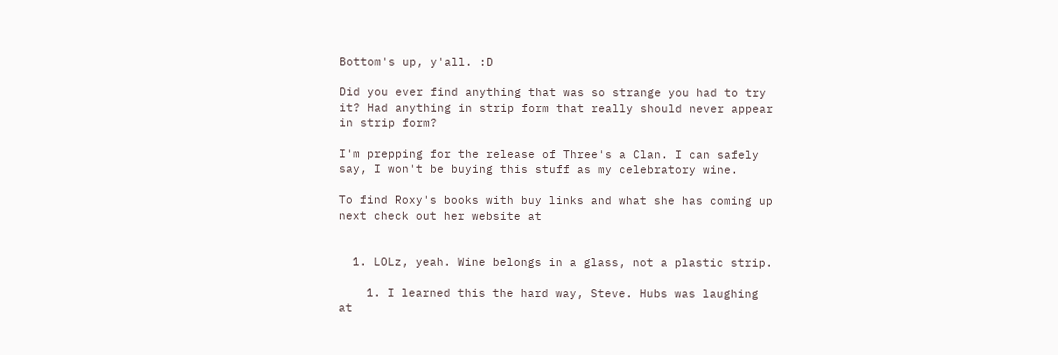Bottom's up, y'all. :D

Did you ever find anything that was so strange you had to try it? Had anything in strip form that really should never appear in strip form?

I'm prepping for the release of Three's a Clan. I can safely say, I won't be buying this stuff as my celebratory wine.

To find Roxy's books with buy links and what she has coming up next check out her website at


  1. LOLz, yeah. Wine belongs in a glass, not a plastic strip.

    1. I learned this the hard way, Steve. Hubs was laughing at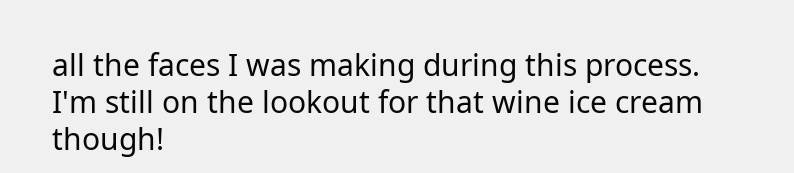all the faces I was making during this process. I'm still on the lookout for that wine ice cream though!